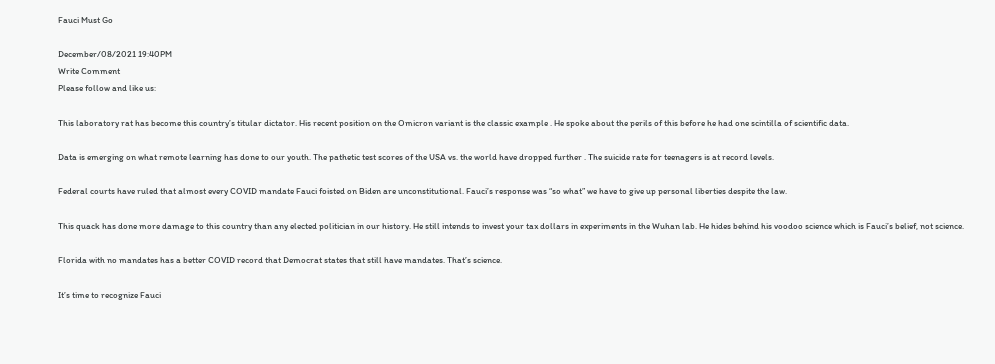Fauci Must Go

December/08/2021 19:40PM
Write Comment
Please follow and like us:

This laboratory rat has become this country’s titular dictator. His recent position on the Omicron variant is the classic example . He spoke about the perils of this before he had one scintilla of scientific data.

Data is emerging on what remote learning has done to our youth. The pathetic test scores of the USA vs. the world have dropped further . The suicide rate for teenagers is at record levels.

Federal courts have ruled that almost every COVID mandate Fauci foisted on Biden are unconstitutional. Fauci’s response was “so what” we have to give up personal liberties despite the law.

This quack has done more damage to this country than any elected politician in our history. He still intends to invest your tax dollars in experiments in the Wuhan lab. He hides behind his voodoo science which is Fauci’s belief, not science.

Florida with no mandates has a better COVID record that Democrat states that still have mandates. That’s science.

It’s time to recognize Fauci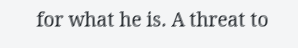for what he is. A threat to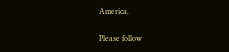America.

Please follow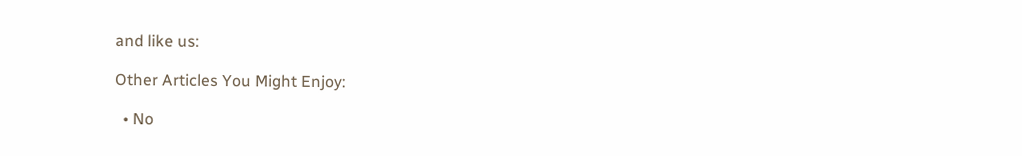and like us:

Other Articles You Might Enjoy:

  • No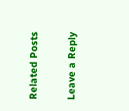Related Posts

Leave a Reply